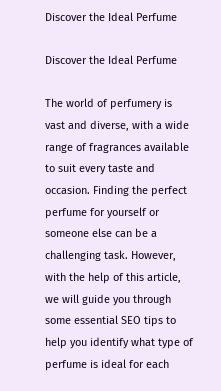Discover the Ideal Perfume

Discover the Ideal Perfume

The world of perfumery is vast and diverse, with a wide range of fragrances available to suit every taste and occasion. Finding the perfect perfume for yourself or someone else can be a challenging task. However, with the help of this article, we will guide you through some essential SEO tips to help you identify what type of perfume is ideal for each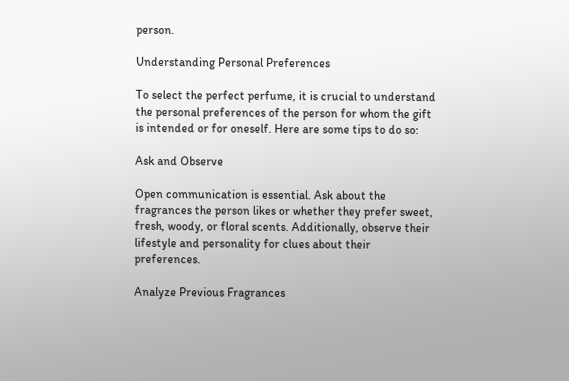person.

Understanding Personal Preferences

To select the perfect perfume, it is crucial to understand the personal preferences of the person for whom the gift is intended or for oneself. Here are some tips to do so:

Ask and Observe

Open communication is essential. Ask about the fragrances the person likes or whether they prefer sweet, fresh, woody, or floral scents. Additionally, observe their lifestyle and personality for clues about their preferences.

Analyze Previous Fragrances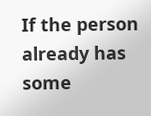If the person already has some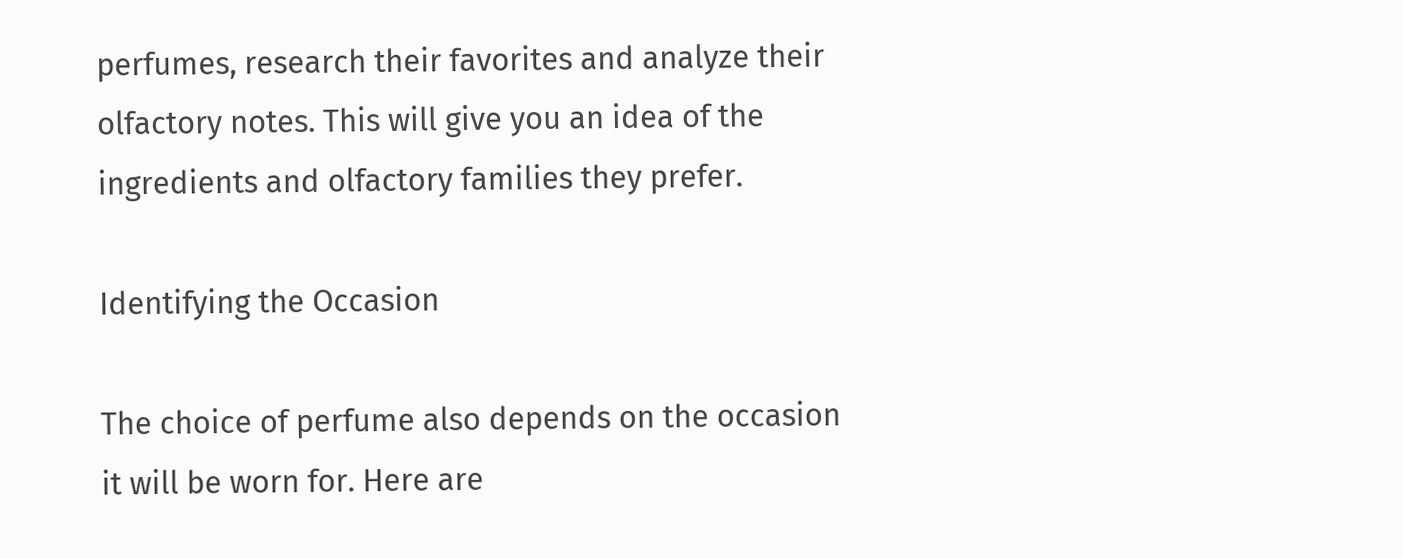perfumes, research their favorites and analyze their olfactory notes. This will give you an idea of the ingredients and olfactory families they prefer.

Identifying the Occasion

The choice of perfume also depends on the occasion it will be worn for. Here are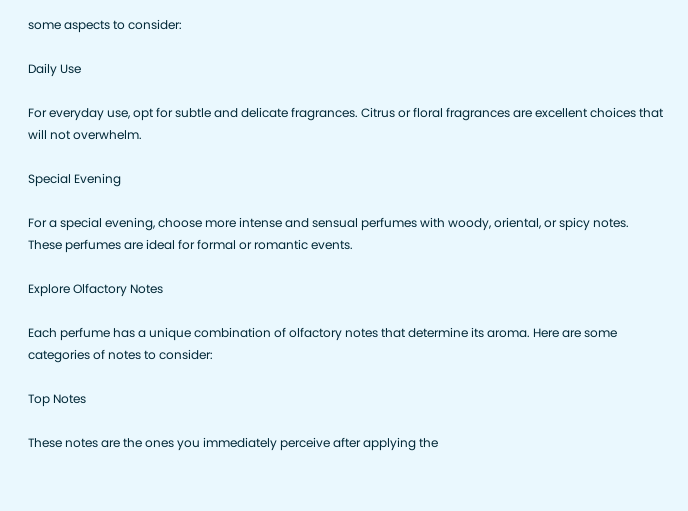some aspects to consider:

Daily Use

For everyday use, opt for subtle and delicate fragrances. Citrus or floral fragrances are excellent choices that will not overwhelm.

Special Evening

For a special evening, choose more intense and sensual perfumes with woody, oriental, or spicy notes. These perfumes are ideal for formal or romantic events.

Explore Olfactory Notes

Each perfume has a unique combination of olfactory notes that determine its aroma. Here are some categories of notes to consider:

Top Notes

These notes are the ones you immediately perceive after applying the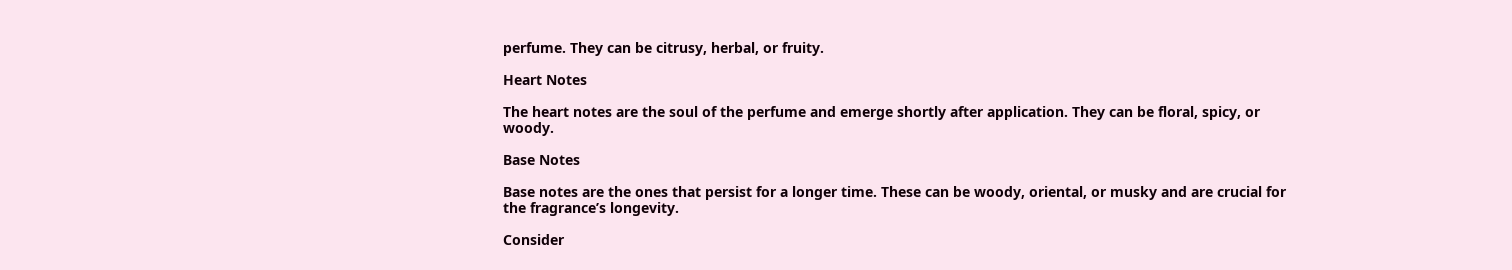perfume. They can be citrusy, herbal, or fruity.

Heart Notes

The heart notes are the soul of the perfume and emerge shortly after application. They can be floral, spicy, or woody.

Base Notes

Base notes are the ones that persist for a longer time. These can be woody, oriental, or musky and are crucial for the fragrance’s longevity.

Consider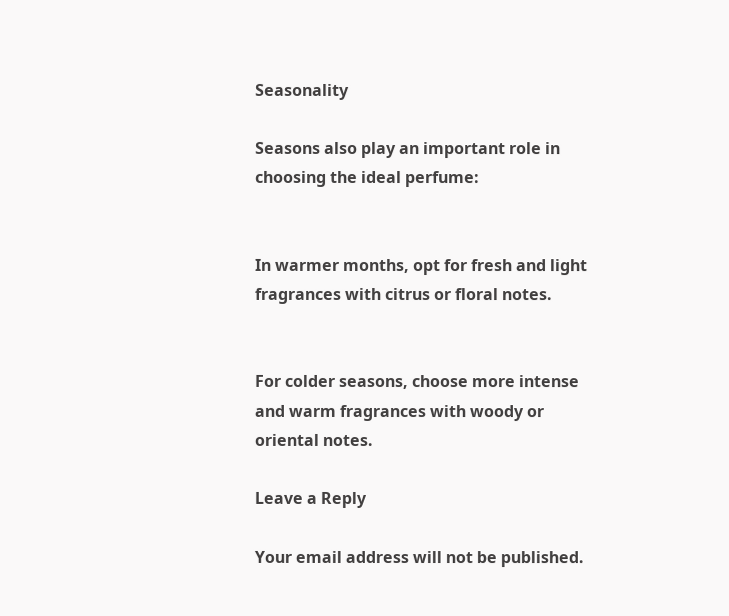Seasonality

Seasons also play an important role in choosing the ideal perfume:


In warmer months, opt for fresh and light fragrances with citrus or floral notes.


For colder seasons, choose more intense and warm fragrances with woody or oriental notes.

Leave a Reply

Your email address will not be published.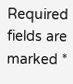Required fields are marked *